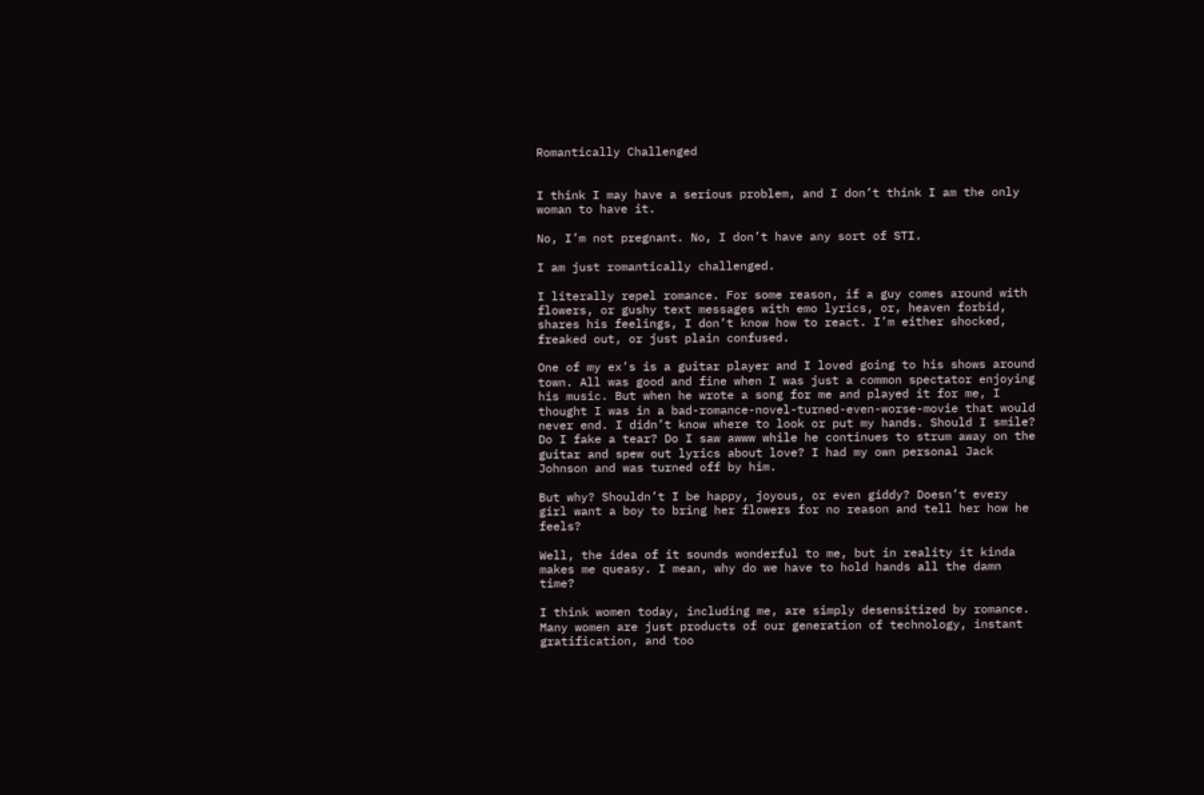Romantically Challenged


I think I may have a serious problem, and I don’t think I am the only woman to have it.

No, I’m not pregnant. No, I don’t have any sort of STI.

I am just romantically challenged.

I literally repel romance. For some reason, if a guy comes around with flowers, or gushy text messages with emo lyrics, or, heaven forbid, shares his feelings, I don’t know how to react. I’m either shocked, freaked out, or just plain confused.

One of my ex’s is a guitar player and I loved going to his shows around town. All was good and fine when I was just a common spectator enjoying his music. But when he wrote a song for me and played it for me, I thought I was in a bad-romance-novel-turned-even-worse-movie that would never end. I didn’t know where to look or put my hands. Should I smile? Do I fake a tear? Do I saw awww while he continues to strum away on the guitar and spew out lyrics about love? I had my own personal Jack Johnson and was turned off by him.

But why? Shouldn’t I be happy, joyous, or even giddy? Doesn’t every girl want a boy to bring her flowers for no reason and tell her how he feels?

Well, the idea of it sounds wonderful to me, but in reality it kinda makes me queasy. I mean, why do we have to hold hands all the damn time?

I think women today, including me, are simply desensitized by romance. Many women are just products of our generation of technology, instant gratification, and too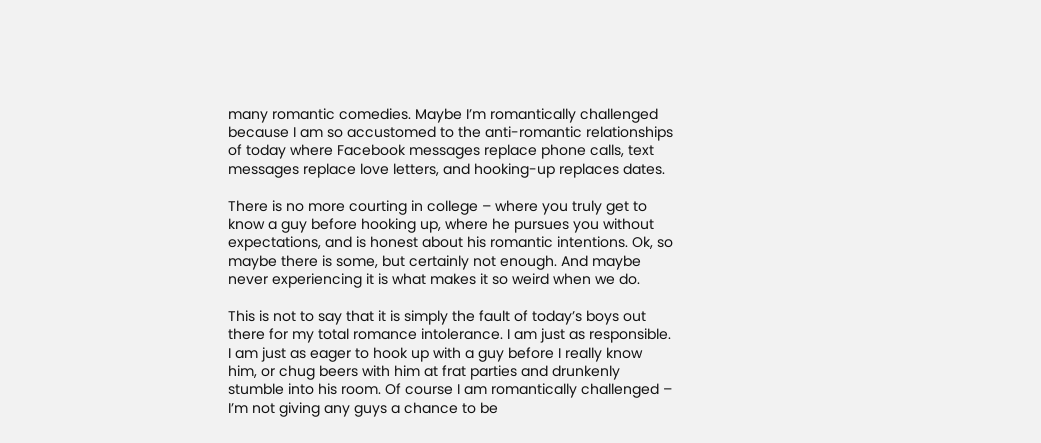many romantic comedies. Maybe I’m romantically challenged because I am so accustomed to the anti-romantic relationships of today where Facebook messages replace phone calls, text messages replace love letters, and hooking-up replaces dates.

There is no more courting in college – where you truly get to know a guy before hooking up, where he pursues you without expectations, and is honest about his romantic intentions. Ok, so maybe there is some, but certainly not enough. And maybe never experiencing it is what makes it so weird when we do.

This is not to say that it is simply the fault of today’s boys out there for my total romance intolerance. I am just as responsible. I am just as eager to hook up with a guy before I really know him, or chug beers with him at frat parties and drunkenly stumble into his room. Of course I am romantically challenged – I’m not giving any guys a chance to be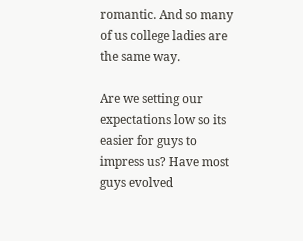romantic. And so many of us college ladies are the same way.

Are we setting our expectations low so its easier for guys to impress us? Have most guys evolved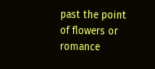past the point of flowers or romance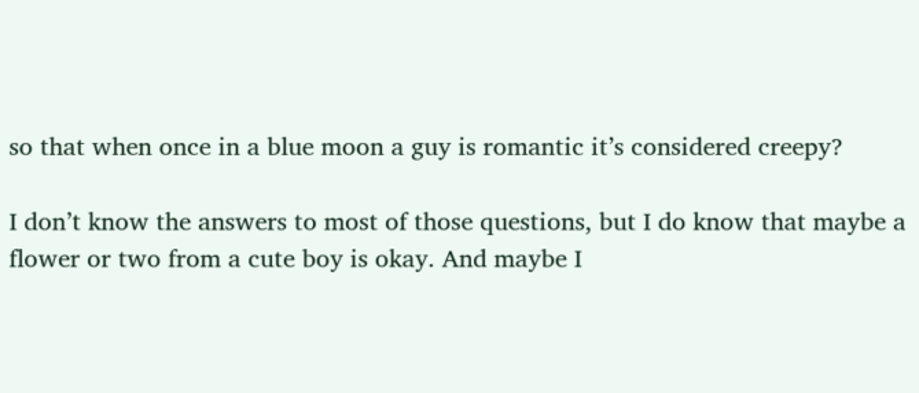so that when once in a blue moon a guy is romantic it’s considered creepy?

I don’t know the answers to most of those questions, but I do know that maybe a flower or two from a cute boy is okay. And maybe I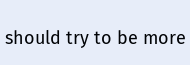should try to be more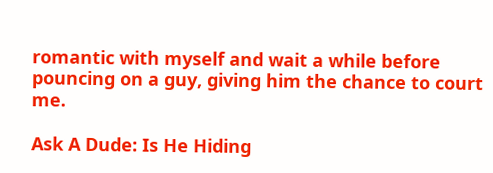romantic with myself and wait a while before pouncing on a guy, giving him the chance to court me.

Ask A Dude: Is He Hiding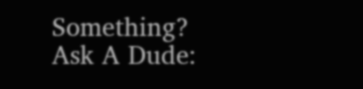Something?
Ask A Dude: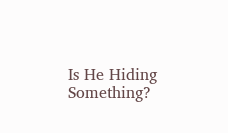Is He Hiding Something?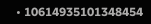• 10614935101348454